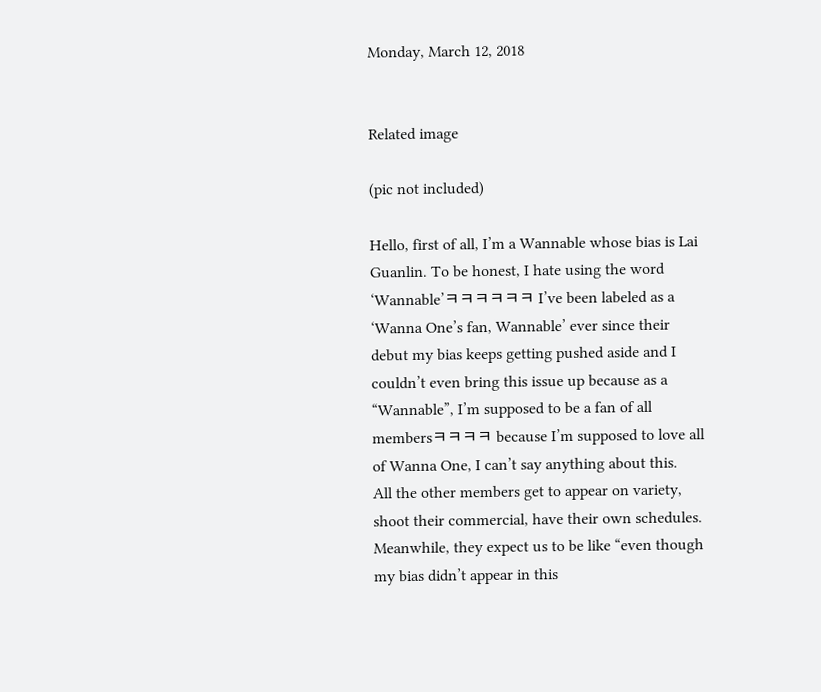Monday, March 12, 2018


Related image

(pic not included)

Hello, first of all, I’m a Wannable whose bias is Lai Guanlin. To be honest, I hate using the word ‘Wannable’ㅋㅋㅋㅋㅋㅋ I’ve been labeled as a ‘Wanna One’s fan, Wannable’ ever since their debut my bias keeps getting pushed aside and I couldn’t even bring this issue up because as a “Wannable”, I’m supposed to be a fan of all membersㅋㅋㅋㅋ because I’m supposed to love all of Wanna One, I can’t say anything about this.
All the other members get to appear on variety, shoot their commercial, have their own schedules. Meanwhile, they expect us to be like “even though my bias didn’t appear in this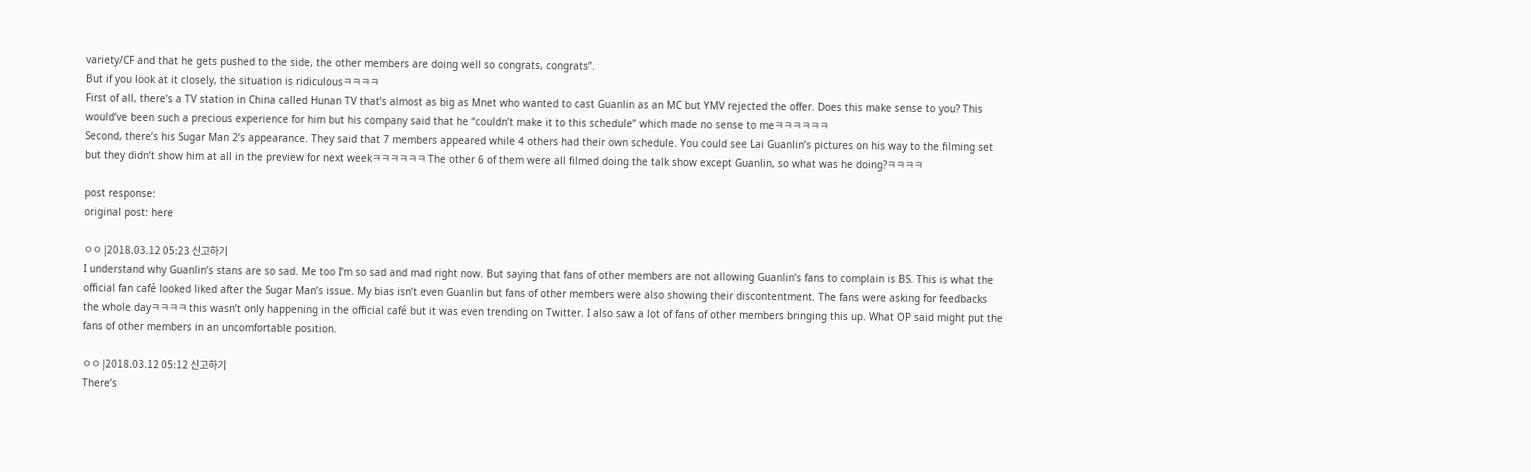variety/CF and that he gets pushed to the side, the other members are doing well so congrats, congrats”.
But if you look at it closely, the situation is ridiculousㅋㅋㅋㅋ
First of all, there’s a TV station in China called Hunan TV that’s almost as big as Mnet who wanted to cast Guanlin as an MC but YMV rejected the offer. Does this make sense to you? This would’ve been such a precious experience for him but his company said that he “couldn’t make it to this schedule” which made no sense to meㅋㅋㅋㅋㅋㅋ
Second, there’s his Sugar Man 2’s appearance. They said that 7 members appeared while 4 others had their own schedule. You could see Lai Guanlin’s pictures on his way to the filming set but they didn’t show him at all in the preview for next weekㅋㅋㅋㅋㅋㅋ The other 6 of them were all filmed doing the talk show except Guanlin, so what was he doing?ㅋㅋㅋㅋ

post response:
original post: here

ㅇㅇ |2018.03.12 05:23 신고하기
I understand why Guanlin’s stans are so sad. Me too I’m so sad and mad right now. But saying that fans of other members are not allowing Guanlin’s fans to complain is BS. This is what the official fan café looked liked after the Sugar Man’s issue. My bias isn’t even Guanlin but fans of other members were also showing their discontentment. The fans were asking for feedbacks the whole dayㅋㅋㅋㅋ this wasn’t only happening in the official café but it was even trending on Twitter. I also saw a lot of fans of other members bringing this up. What OP said might put the fans of other members in an uncomfortable position.

ㅇㅇ |2018.03.12 05:12 신고하기
There’s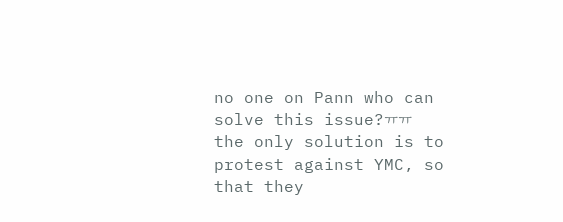no one on Pann who can solve this issue?ㅠㅠ the only solution is to protest against YMC, so that they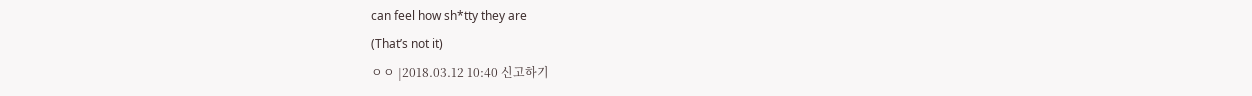can feel how sh*tty they are
(That’s not it)
ㅇㅇ |2018.03.12 10:40 신고하기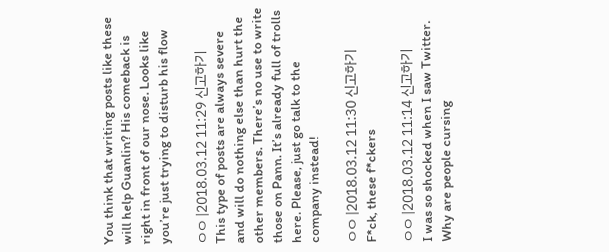You think that writing posts like these will help Guanlin? His comeback is right in front of our nose. Looks like you’re just trying to disturb his flow

ㅇㅇ |2018.03.12 11:29 신고하기
This type of posts are always severe and will do nothing else than hurt the other members. There’s no use to write those on Pann. It’s already full of trolls here. Please, just go talk to the company instead!

ㅇㅇ |2018.03.12 11:30 신고하기
F*ck, these f*ckers

ㅇㅇ |2018.03.12 11:14 신고하기
I was so shocked when I saw Twitter. Why are people cursing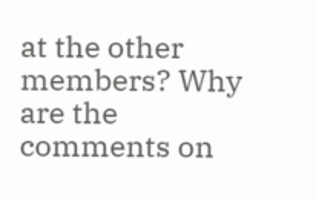at the other members? Why are the comments on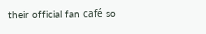their official fan café so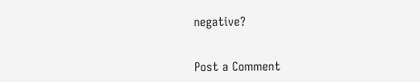negative?


Post a Comment